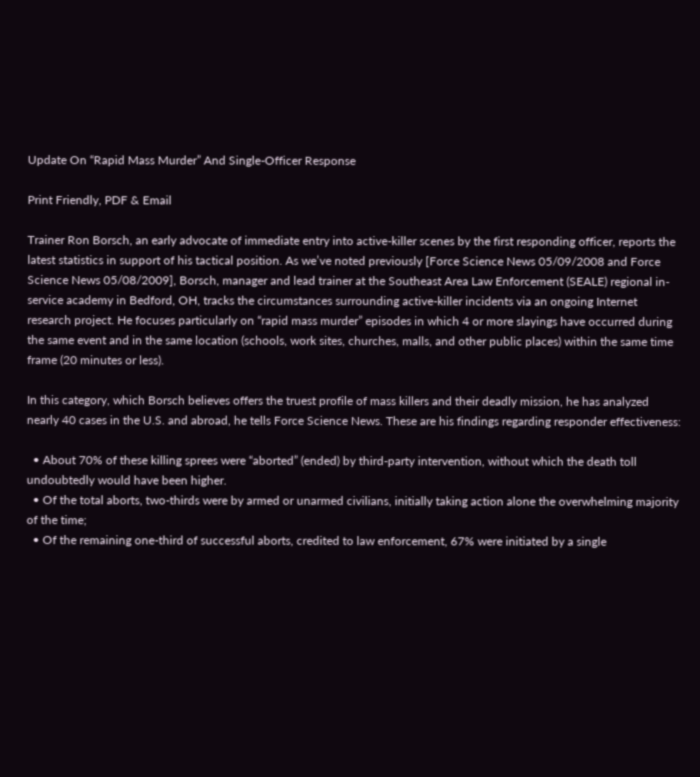Update On “Rapid Mass Murder” And Single-Officer Response

Print Friendly, PDF & Email

Trainer Ron Borsch, an early advocate of immediate entry into active-killer scenes by the first responding officer, reports the latest statistics in support of his tactical position. As we’ve noted previously [Force Science News 05/09/2008 and Force Science News 05/08/2009], Borsch, manager and lead trainer at the Southeast Area Law Enforcement (SEALE) regional in-service academy in Bedford, OH, tracks the circumstances surrounding active-killer incidents via an ongoing Internet research project. He focuses particularly on “rapid mass murder” episodes in which 4 or more slayings have occurred during the same event and in the same location (schools, work sites, churches, malls, and other public places) within the same time frame (20 minutes or less).

In this category, which Borsch believes offers the truest profile of mass killers and their deadly mission, he has analyzed nearly 40 cases in the U.S. and abroad, he tells Force Science News. These are his findings regarding responder effectiveness:

  • About 70% of these killing sprees were “aborted” (ended) by third-party intervention, without which the death toll undoubtedly would have been higher.
  • Of the total aborts, two-thirds were by armed or unarmed civilians, initially taking action alone the overwhelming majority of the time;
  • Of the remaining one-third of successful aborts, credited to law enforcement, 67% were initiated by a single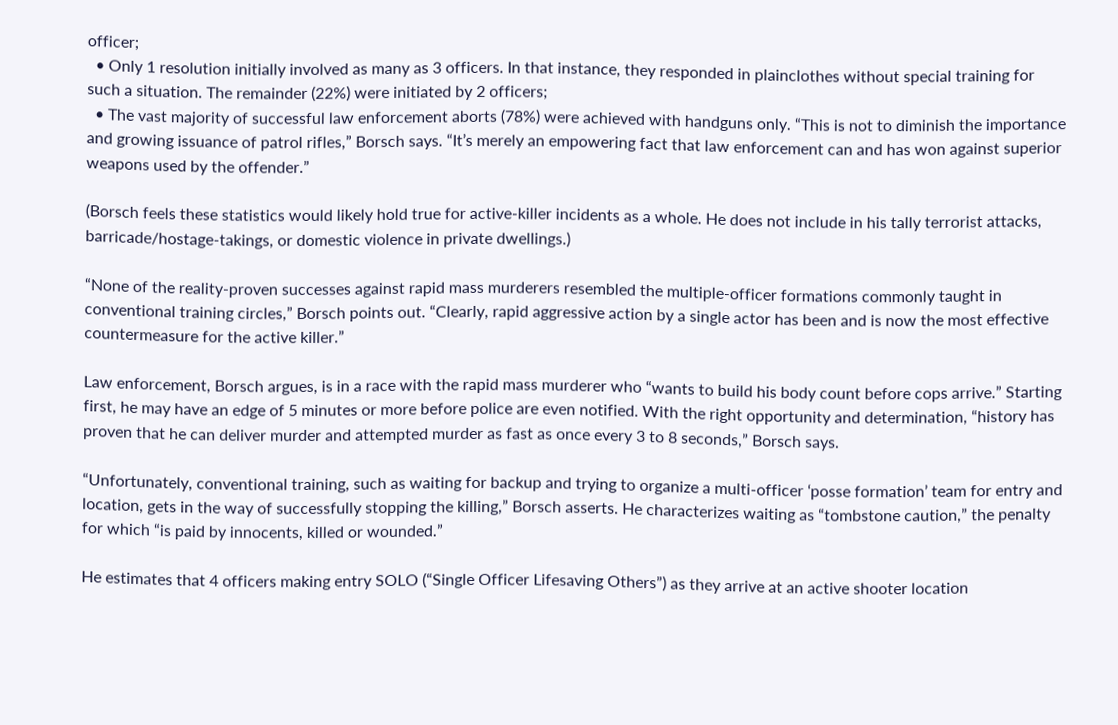officer;
  • Only 1 resolution initially involved as many as 3 officers. In that instance, they responded in plainclothes without special training for such a situation. The remainder (22%) were initiated by 2 officers;
  • The vast majority of successful law enforcement aborts (78%) were achieved with handguns only. “This is not to diminish the importance and growing issuance of patrol rifles,” Borsch says. “It’s merely an empowering fact that law enforcement can and has won against superior weapons used by the offender.”

(Borsch feels these statistics would likely hold true for active-killer incidents as a whole. He does not include in his tally terrorist attacks, barricade/hostage-takings, or domestic violence in private dwellings.)

“None of the reality-proven successes against rapid mass murderers resembled the multiple-officer formations commonly taught in conventional training circles,” Borsch points out. “Clearly, rapid aggressive action by a single actor has been and is now the most effective countermeasure for the active killer.”

Law enforcement, Borsch argues, is in a race with the rapid mass murderer who “wants to build his body count before cops arrive.” Starting first, he may have an edge of 5 minutes or more before police are even notified. With the right opportunity and determination, “history has proven that he can deliver murder and attempted murder as fast as once every 3 to 8 seconds,” Borsch says.

“Unfortunately, conventional training, such as waiting for backup and trying to organize a multi-officer ‘posse formation’ team for entry and location, gets in the way of successfully stopping the killing,” Borsch asserts. He characterizes waiting as “tombstone caution,” the penalty for which “is paid by innocents, killed or wounded.”

He estimates that 4 officers making entry SOLO (“Single Officer Lifesaving Others”) as they arrive at an active shooter location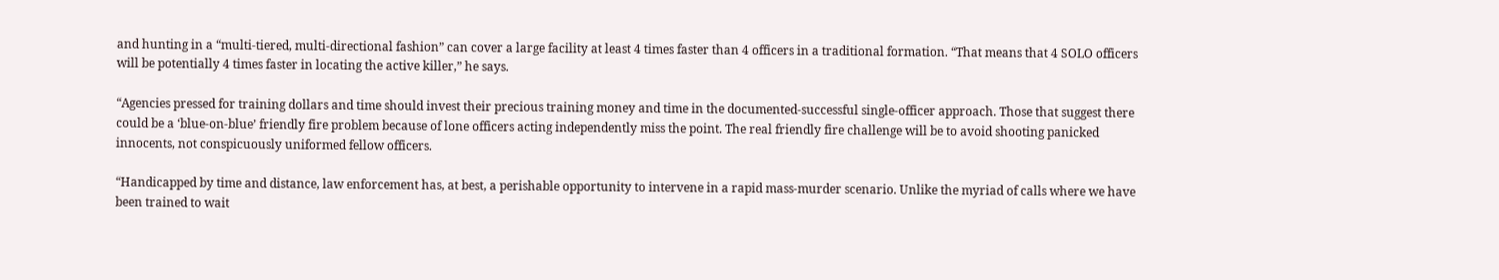and hunting in a “multi-tiered, multi-directional fashion” can cover a large facility at least 4 times faster than 4 officers in a traditional formation. “That means that 4 SOLO officers will be potentially 4 times faster in locating the active killer,” he says.

“Agencies pressed for training dollars and time should invest their precious training money and time in the documented-successful single-officer approach. Those that suggest there could be a ‘blue-on-blue’ friendly fire problem because of lone officers acting independently miss the point. The real friendly fire challenge will be to avoid shooting panicked innocents, not conspicuously uniformed fellow officers.

“Handicapped by time and distance, law enforcement has, at best, a perishable opportunity to intervene in a rapid mass-murder scenario. Unlike the myriad of calls where we have been trained to wait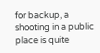for backup, a shooting in a public place is quite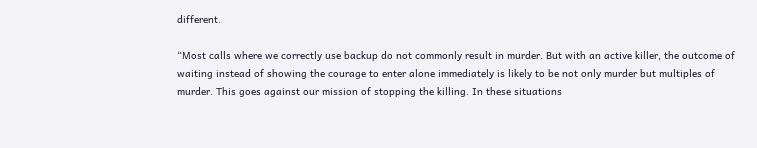different.

“Most calls where we correctly use backup do not commonly result in murder. But with an active killer, the outcome of waiting instead of showing the courage to enter alone immediately is likely to be not only murder but multiples of murder. This goes against our mission of stopping the killing. In these situations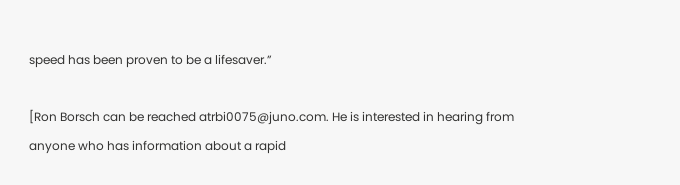speed has been proven to be a lifesaver.”

[Ron Borsch can be reached atrbi0075@juno.com. He is interested in hearing from anyone who has information about a rapid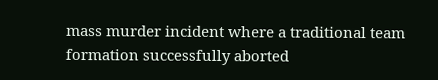mass murder incident where a traditional team formation successfully aborted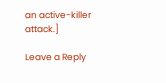an active-killer attack.]

Leave a Reply